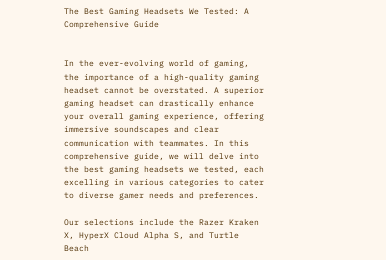The Best Gaming Headsets We Tested: A Comprehensive Guide


In the ever-evolving world of gaming, the importance of a high-quality gaming headset cannot be overstated. A superior gaming headset can drastically enhance your overall gaming experience, offering immersive soundscapes and clear communication with teammates. In this comprehensive guide, we will delve into the best gaming headsets we tested, each excelling in various categories to cater to diverse gamer needs and preferences.

Our selections include the Razer Kraken X, HyperX Cloud Alpha S, and Turtle Beach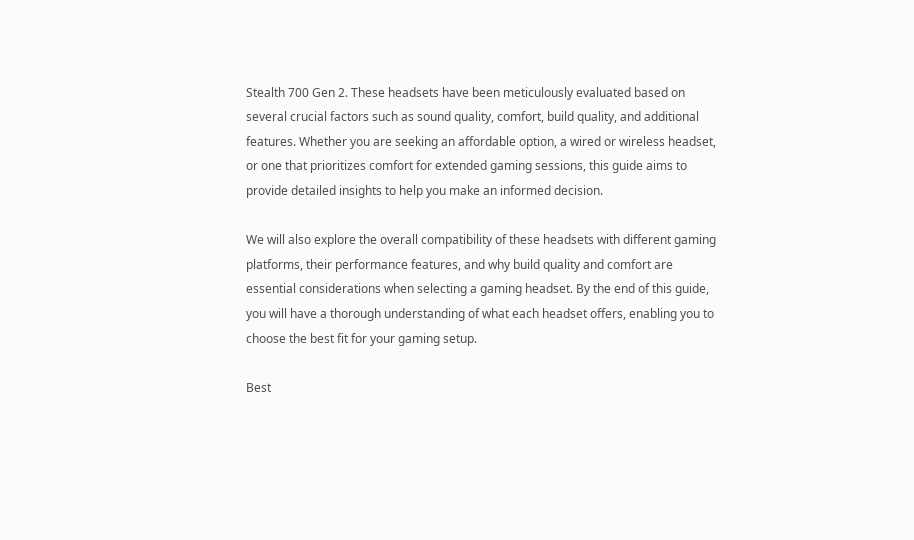Stealth 700 Gen 2. These headsets have been meticulously evaluated based on several crucial factors such as sound quality, comfort, build quality, and additional features. Whether you are seeking an affordable option, a wired or wireless headset, or one that prioritizes comfort for extended gaming sessions, this guide aims to provide detailed insights to help you make an informed decision.

We will also explore the overall compatibility of these headsets with different gaming platforms, their performance features, and why build quality and comfort are essential considerations when selecting a gaming headset. By the end of this guide, you will have a thorough understanding of what each headset offers, enabling you to choose the best fit for your gaming setup.

Best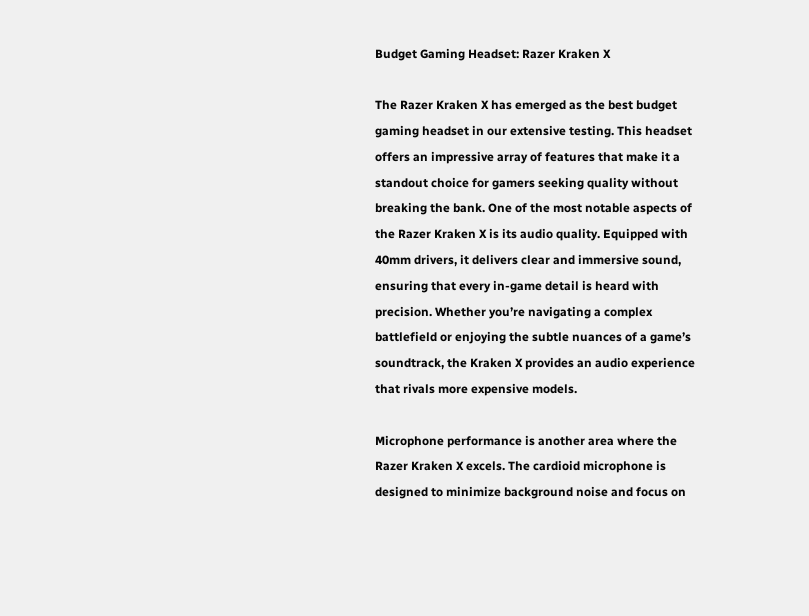Budget Gaming Headset: Razer Kraken X

The Razer Kraken X has emerged as the best budget gaming headset in our extensive testing. This headset offers an impressive array of features that make it a standout choice for gamers seeking quality without breaking the bank. One of the most notable aspects of the Razer Kraken X is its audio quality. Equipped with 40mm drivers, it delivers clear and immersive sound, ensuring that every in-game detail is heard with precision. Whether you’re navigating a complex battlefield or enjoying the subtle nuances of a game’s soundtrack, the Kraken X provides an audio experience that rivals more expensive models.

Microphone performance is another area where the Razer Kraken X excels. The cardioid microphone is designed to minimize background noise and focus on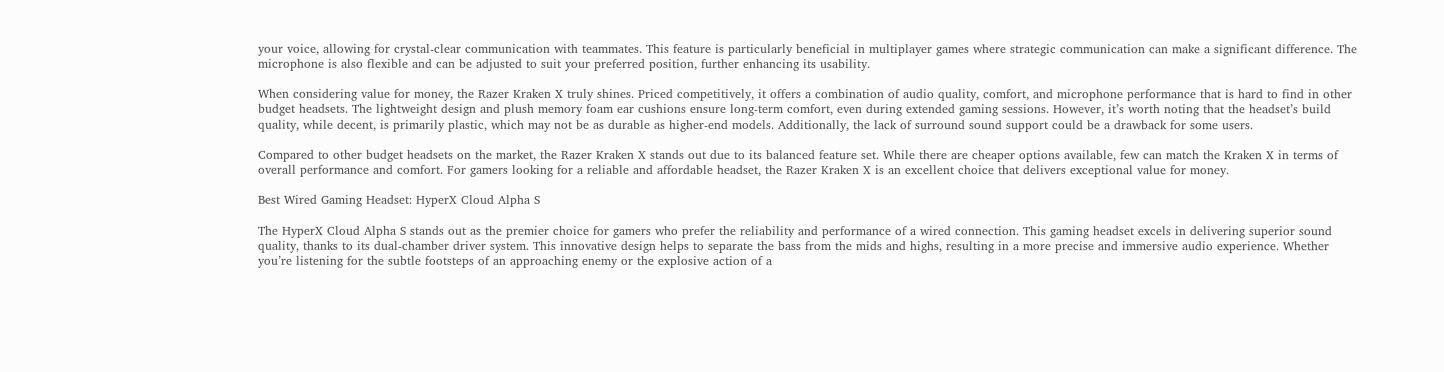your voice, allowing for crystal-clear communication with teammates. This feature is particularly beneficial in multiplayer games where strategic communication can make a significant difference. The microphone is also flexible and can be adjusted to suit your preferred position, further enhancing its usability.

When considering value for money, the Razer Kraken X truly shines. Priced competitively, it offers a combination of audio quality, comfort, and microphone performance that is hard to find in other budget headsets. The lightweight design and plush memory foam ear cushions ensure long-term comfort, even during extended gaming sessions. However, it’s worth noting that the headset’s build quality, while decent, is primarily plastic, which may not be as durable as higher-end models. Additionally, the lack of surround sound support could be a drawback for some users.

Compared to other budget headsets on the market, the Razer Kraken X stands out due to its balanced feature set. While there are cheaper options available, few can match the Kraken X in terms of overall performance and comfort. For gamers looking for a reliable and affordable headset, the Razer Kraken X is an excellent choice that delivers exceptional value for money.

Best Wired Gaming Headset: HyperX Cloud Alpha S

The HyperX Cloud Alpha S stands out as the premier choice for gamers who prefer the reliability and performance of a wired connection. This gaming headset excels in delivering superior sound quality, thanks to its dual-chamber driver system. This innovative design helps to separate the bass from the mids and highs, resulting in a more precise and immersive audio experience. Whether you’re listening for the subtle footsteps of an approaching enemy or the explosive action of a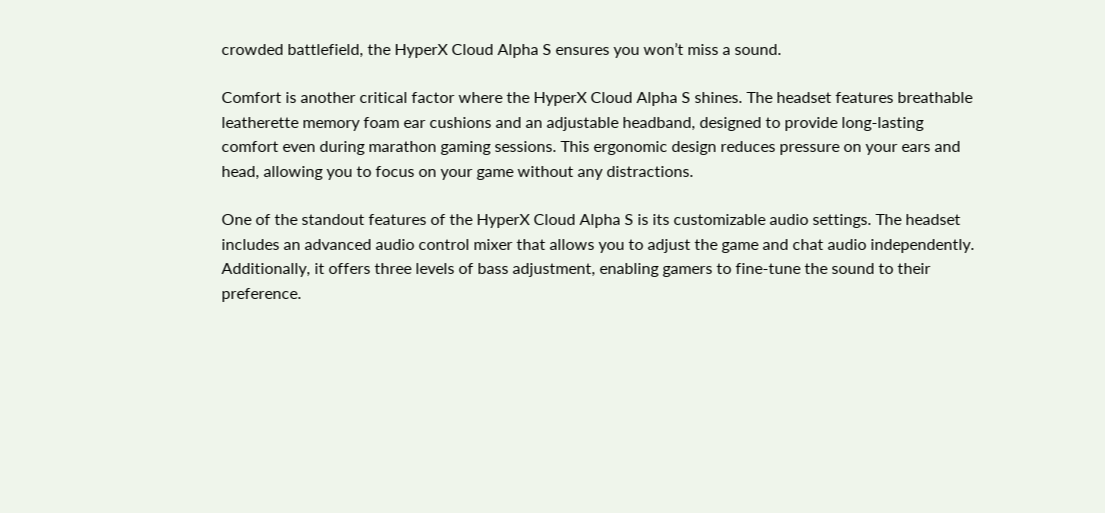crowded battlefield, the HyperX Cloud Alpha S ensures you won’t miss a sound.

Comfort is another critical factor where the HyperX Cloud Alpha S shines. The headset features breathable leatherette memory foam ear cushions and an adjustable headband, designed to provide long-lasting comfort even during marathon gaming sessions. This ergonomic design reduces pressure on your ears and head, allowing you to focus on your game without any distractions.

One of the standout features of the HyperX Cloud Alpha S is its customizable audio settings. The headset includes an advanced audio control mixer that allows you to adjust the game and chat audio independently. Additionally, it offers three levels of bass adjustment, enabling gamers to fine-tune the sound to their preference.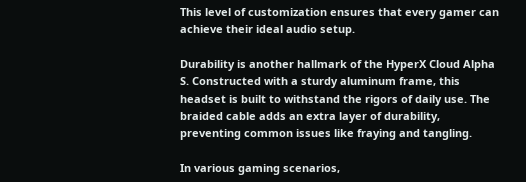This level of customization ensures that every gamer can achieve their ideal audio setup.

Durability is another hallmark of the HyperX Cloud Alpha S. Constructed with a sturdy aluminum frame, this headset is built to withstand the rigors of daily use. The braided cable adds an extra layer of durability, preventing common issues like fraying and tangling.

In various gaming scenarios,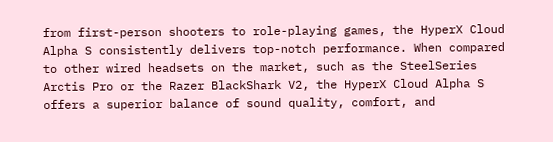from first-person shooters to role-playing games, the HyperX Cloud Alpha S consistently delivers top-notch performance. When compared to other wired headsets on the market, such as the SteelSeries Arctis Pro or the Razer BlackShark V2, the HyperX Cloud Alpha S offers a superior balance of sound quality, comfort, and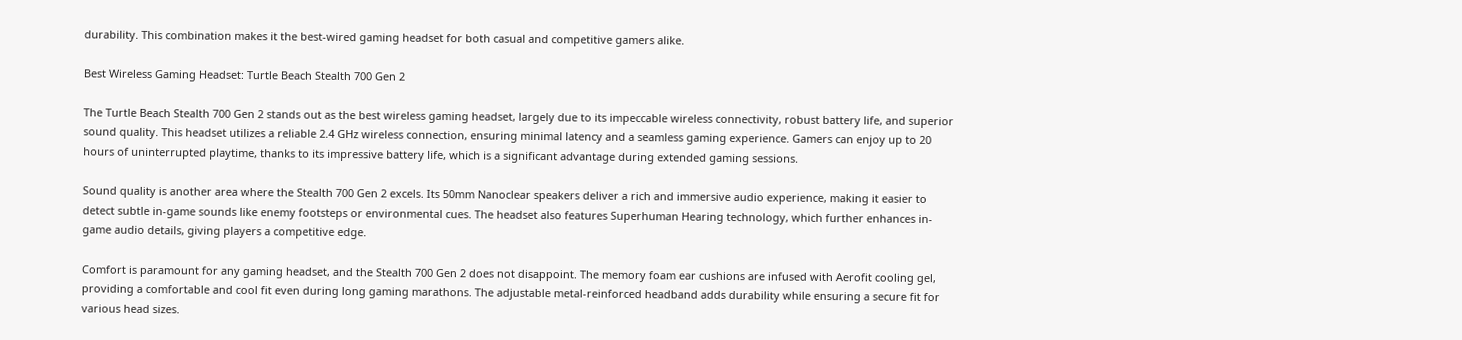durability. This combination makes it the best-wired gaming headset for both casual and competitive gamers alike.

Best Wireless Gaming Headset: Turtle Beach Stealth 700 Gen 2

The Turtle Beach Stealth 700 Gen 2 stands out as the best wireless gaming headset, largely due to its impeccable wireless connectivity, robust battery life, and superior sound quality. This headset utilizes a reliable 2.4 GHz wireless connection, ensuring minimal latency and a seamless gaming experience. Gamers can enjoy up to 20 hours of uninterrupted playtime, thanks to its impressive battery life, which is a significant advantage during extended gaming sessions.

Sound quality is another area where the Stealth 700 Gen 2 excels. Its 50mm Nanoclear speakers deliver a rich and immersive audio experience, making it easier to detect subtle in-game sounds like enemy footsteps or environmental cues. The headset also features Superhuman Hearing technology, which further enhances in-game audio details, giving players a competitive edge.

Comfort is paramount for any gaming headset, and the Stealth 700 Gen 2 does not disappoint. The memory foam ear cushions are infused with Aerofit cooling gel, providing a comfortable and cool fit even during long gaming marathons. The adjustable metal-reinforced headband adds durability while ensuring a secure fit for various head sizes.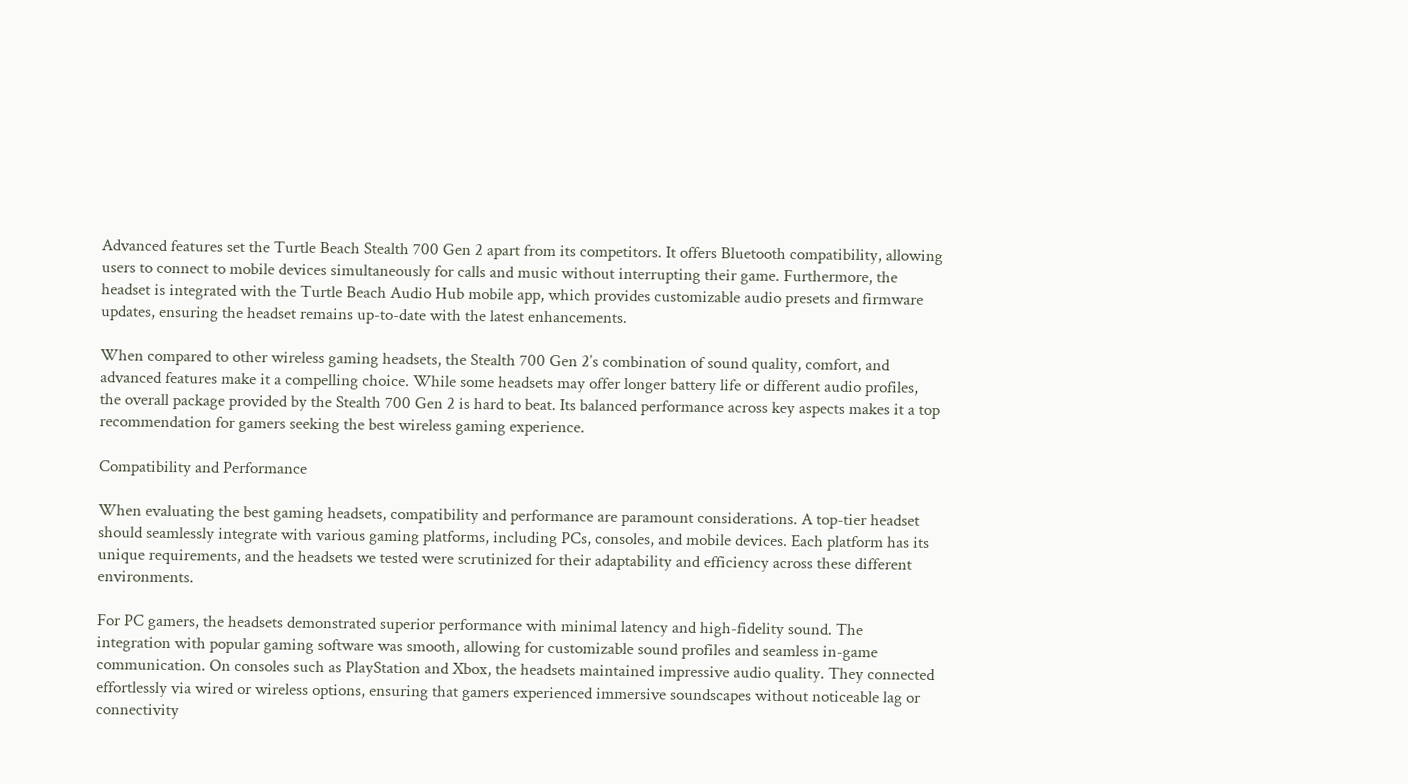Advanced features set the Turtle Beach Stealth 700 Gen 2 apart from its competitors. It offers Bluetooth compatibility, allowing users to connect to mobile devices simultaneously for calls and music without interrupting their game. Furthermore, the headset is integrated with the Turtle Beach Audio Hub mobile app, which provides customizable audio presets and firmware updates, ensuring the headset remains up-to-date with the latest enhancements.

When compared to other wireless gaming headsets, the Stealth 700 Gen 2’s combination of sound quality, comfort, and advanced features make it a compelling choice. While some headsets may offer longer battery life or different audio profiles, the overall package provided by the Stealth 700 Gen 2 is hard to beat. Its balanced performance across key aspects makes it a top recommendation for gamers seeking the best wireless gaming experience.

Compatibility and Performance

When evaluating the best gaming headsets, compatibility and performance are paramount considerations. A top-tier headset should seamlessly integrate with various gaming platforms, including PCs, consoles, and mobile devices. Each platform has its unique requirements, and the headsets we tested were scrutinized for their adaptability and efficiency across these different environments.

For PC gamers, the headsets demonstrated superior performance with minimal latency and high-fidelity sound. The integration with popular gaming software was smooth, allowing for customizable sound profiles and seamless in-game communication. On consoles such as PlayStation and Xbox, the headsets maintained impressive audio quality. They connected effortlessly via wired or wireless options, ensuring that gamers experienced immersive soundscapes without noticeable lag or connectivity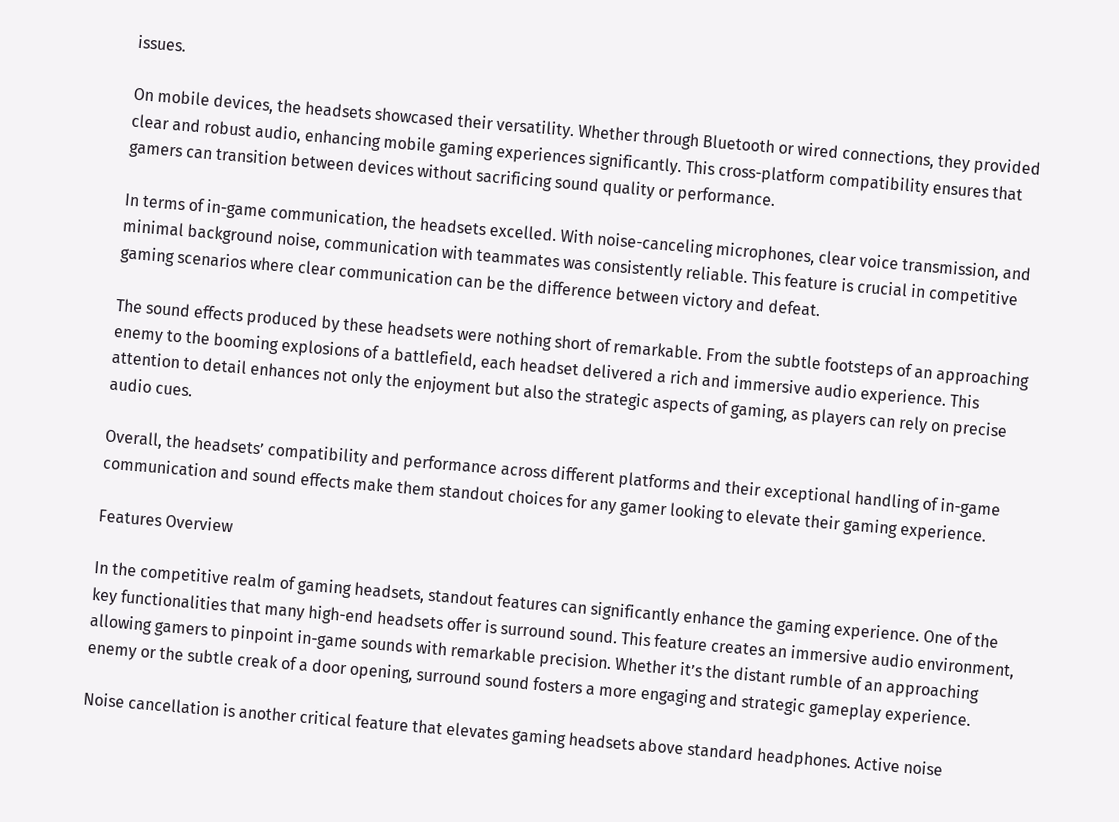issues.

On mobile devices, the headsets showcased their versatility. Whether through Bluetooth or wired connections, they provided clear and robust audio, enhancing mobile gaming experiences significantly. This cross-platform compatibility ensures that gamers can transition between devices without sacrificing sound quality or performance.

In terms of in-game communication, the headsets excelled. With noise-canceling microphones, clear voice transmission, and minimal background noise, communication with teammates was consistently reliable. This feature is crucial in competitive gaming scenarios where clear communication can be the difference between victory and defeat.

The sound effects produced by these headsets were nothing short of remarkable. From the subtle footsteps of an approaching enemy to the booming explosions of a battlefield, each headset delivered a rich and immersive audio experience. This attention to detail enhances not only the enjoyment but also the strategic aspects of gaming, as players can rely on precise audio cues.

Overall, the headsets’ compatibility and performance across different platforms and their exceptional handling of in-game communication and sound effects make them standout choices for any gamer looking to elevate their gaming experience.

Features Overview

In the competitive realm of gaming headsets, standout features can significantly enhance the gaming experience. One of the key functionalities that many high-end headsets offer is surround sound. This feature creates an immersive audio environment, allowing gamers to pinpoint in-game sounds with remarkable precision. Whether it’s the distant rumble of an approaching enemy or the subtle creak of a door opening, surround sound fosters a more engaging and strategic gameplay experience.

Noise cancellation is another critical feature that elevates gaming headsets above standard headphones. Active noise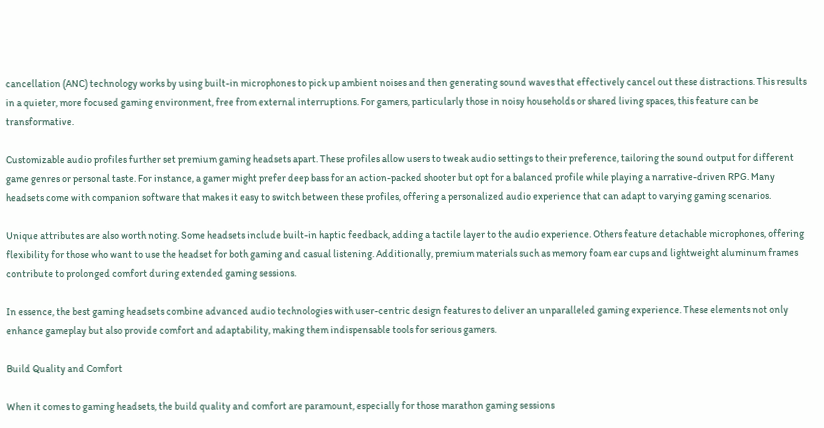cancellation (ANC) technology works by using built-in microphones to pick up ambient noises and then generating sound waves that effectively cancel out these distractions. This results in a quieter, more focused gaming environment, free from external interruptions. For gamers, particularly those in noisy households or shared living spaces, this feature can be transformative.

Customizable audio profiles further set premium gaming headsets apart. These profiles allow users to tweak audio settings to their preference, tailoring the sound output for different game genres or personal taste. For instance, a gamer might prefer deep bass for an action-packed shooter but opt for a balanced profile while playing a narrative-driven RPG. Many headsets come with companion software that makes it easy to switch between these profiles, offering a personalized audio experience that can adapt to varying gaming scenarios.

Unique attributes are also worth noting. Some headsets include built-in haptic feedback, adding a tactile layer to the audio experience. Others feature detachable microphones, offering flexibility for those who want to use the headset for both gaming and casual listening. Additionally, premium materials such as memory foam ear cups and lightweight aluminum frames contribute to prolonged comfort during extended gaming sessions.

In essence, the best gaming headsets combine advanced audio technologies with user-centric design features to deliver an unparalleled gaming experience. These elements not only enhance gameplay but also provide comfort and adaptability, making them indispensable tools for serious gamers.

Build Quality and Comfort

When it comes to gaming headsets, the build quality and comfort are paramount, especially for those marathon gaming sessions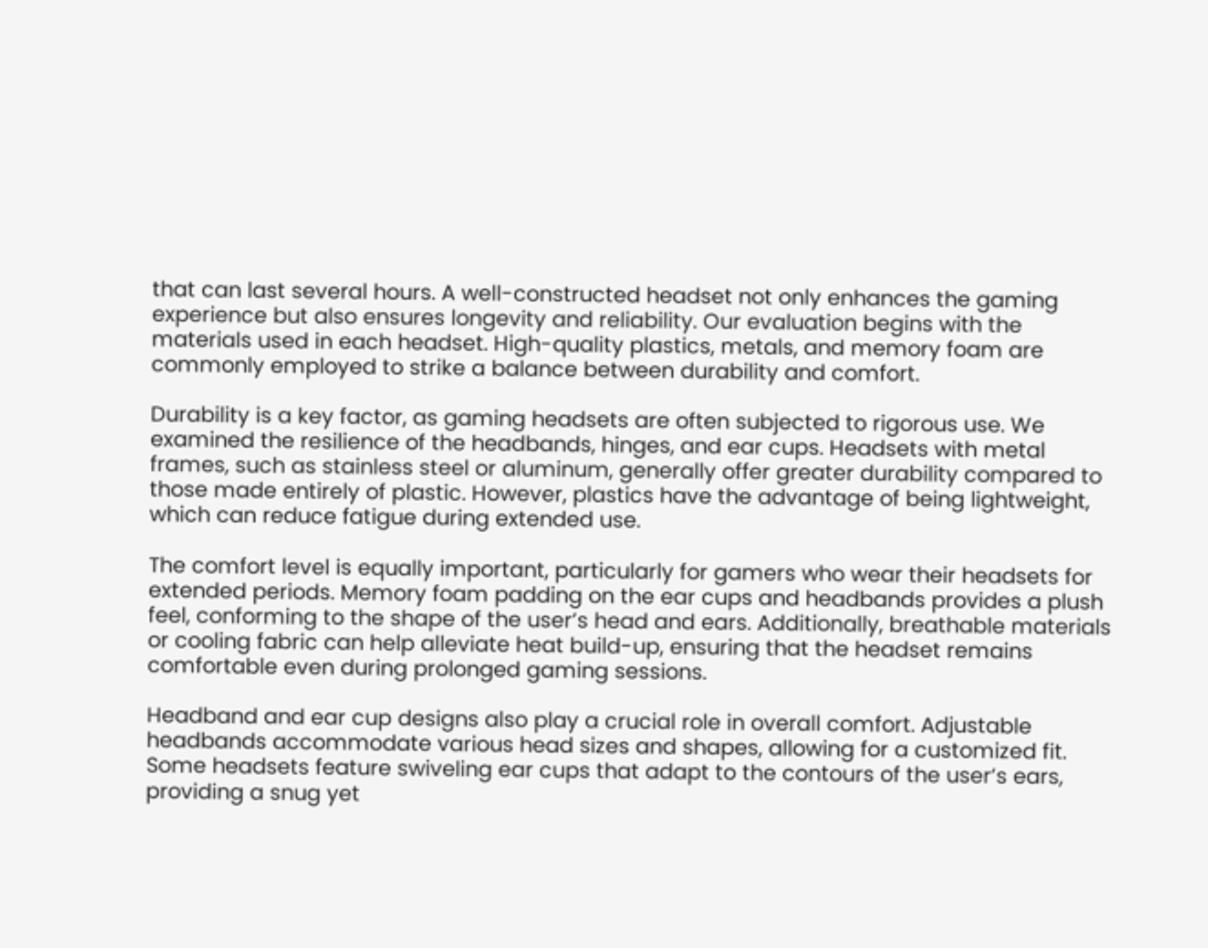that can last several hours. A well-constructed headset not only enhances the gaming experience but also ensures longevity and reliability. Our evaluation begins with the materials used in each headset. High-quality plastics, metals, and memory foam are commonly employed to strike a balance between durability and comfort.

Durability is a key factor, as gaming headsets are often subjected to rigorous use. We examined the resilience of the headbands, hinges, and ear cups. Headsets with metal frames, such as stainless steel or aluminum, generally offer greater durability compared to those made entirely of plastic. However, plastics have the advantage of being lightweight, which can reduce fatigue during extended use.

The comfort level is equally important, particularly for gamers who wear their headsets for extended periods. Memory foam padding on the ear cups and headbands provides a plush feel, conforming to the shape of the user’s head and ears. Additionally, breathable materials or cooling fabric can help alleviate heat build-up, ensuring that the headset remains comfortable even during prolonged gaming sessions.

Headband and ear cup designs also play a crucial role in overall comfort. Adjustable headbands accommodate various head sizes and shapes, allowing for a customized fit. Some headsets feature swiveling ear cups that adapt to the contours of the user’s ears, providing a snug yet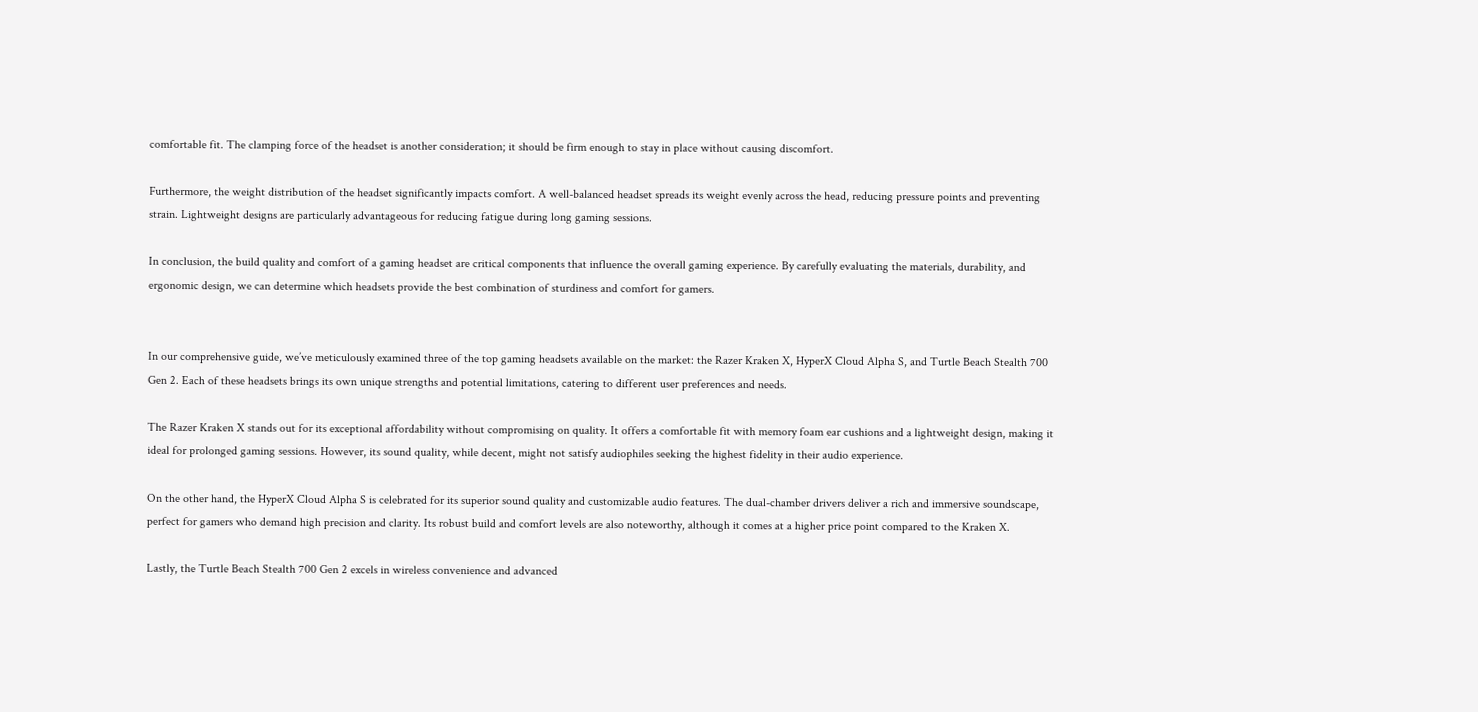comfortable fit. The clamping force of the headset is another consideration; it should be firm enough to stay in place without causing discomfort.

Furthermore, the weight distribution of the headset significantly impacts comfort. A well-balanced headset spreads its weight evenly across the head, reducing pressure points and preventing strain. Lightweight designs are particularly advantageous for reducing fatigue during long gaming sessions.

In conclusion, the build quality and comfort of a gaming headset are critical components that influence the overall gaming experience. By carefully evaluating the materials, durability, and ergonomic design, we can determine which headsets provide the best combination of sturdiness and comfort for gamers.


In our comprehensive guide, we’ve meticulously examined three of the top gaming headsets available on the market: the Razer Kraken X, HyperX Cloud Alpha S, and Turtle Beach Stealth 700 Gen 2. Each of these headsets brings its own unique strengths and potential limitations, catering to different user preferences and needs.

The Razer Kraken X stands out for its exceptional affordability without compromising on quality. It offers a comfortable fit with memory foam ear cushions and a lightweight design, making it ideal for prolonged gaming sessions. However, its sound quality, while decent, might not satisfy audiophiles seeking the highest fidelity in their audio experience.

On the other hand, the HyperX Cloud Alpha S is celebrated for its superior sound quality and customizable audio features. The dual-chamber drivers deliver a rich and immersive soundscape, perfect for gamers who demand high precision and clarity. Its robust build and comfort levels are also noteworthy, although it comes at a higher price point compared to the Kraken X.

Lastly, the Turtle Beach Stealth 700 Gen 2 excels in wireless convenience and advanced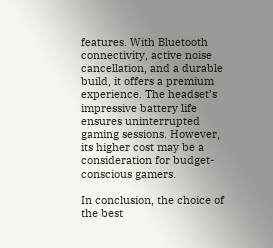features. With Bluetooth connectivity, active noise cancellation, and a durable build, it offers a premium experience. The headset’s impressive battery life ensures uninterrupted gaming sessions. However, its higher cost may be a consideration for budget-conscious gamers.

In conclusion, the choice of the best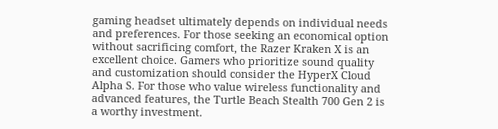gaming headset ultimately depends on individual needs and preferences. For those seeking an economical option without sacrificing comfort, the Razer Kraken X is an excellent choice. Gamers who prioritize sound quality and customization should consider the HyperX Cloud Alpha S. For those who value wireless functionality and advanced features, the Turtle Beach Stealth 700 Gen 2 is a worthy investment.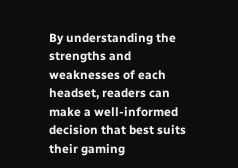By understanding the strengths and weaknesses of each headset, readers can make a well-informed decision that best suits their gaming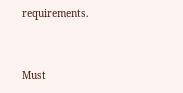requirements.


Must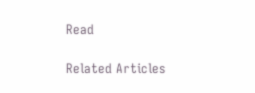Read

Related Articles